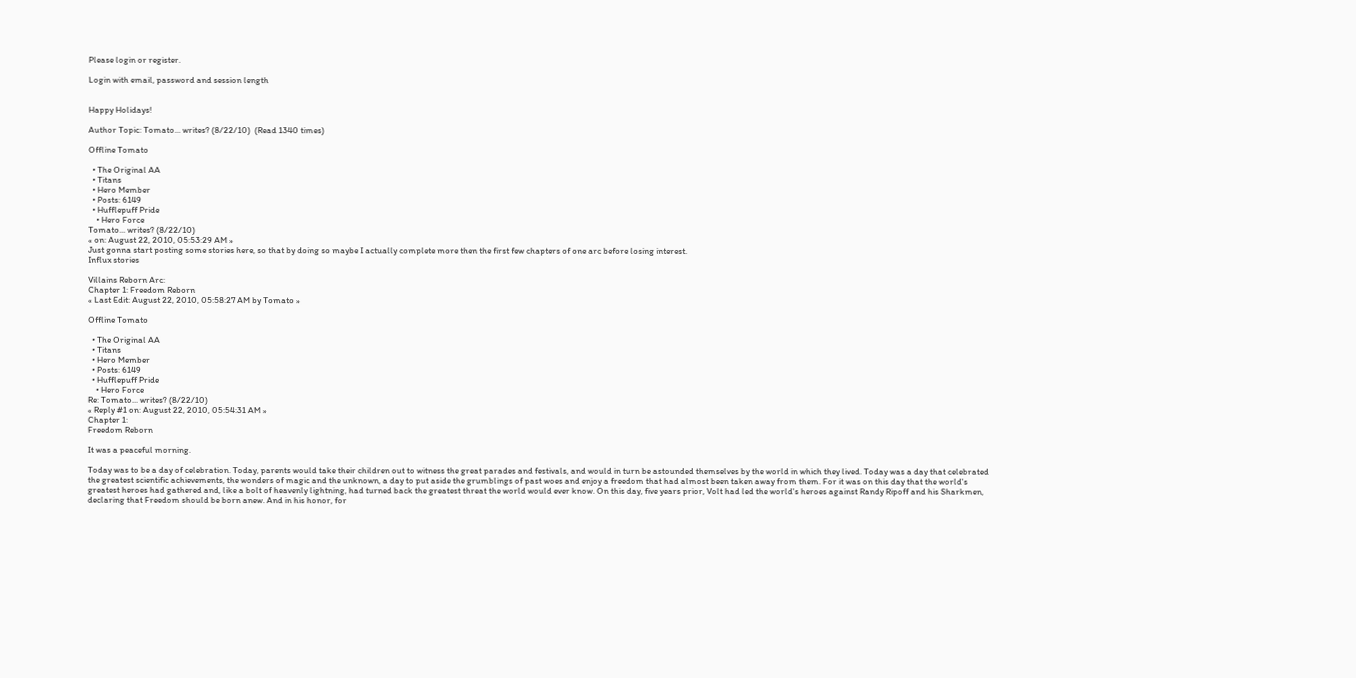Please login or register.

Login with email, password and session length


Happy Holidays!

Author Topic: Tomato... writes? (8/22/10)  (Read 1340 times)

Offline Tomato

  • The Original AA
  • Titans
  • Hero Member
  • Posts: 6149
  • Hufflepuff Pride
    • Hero Force
Tomato... writes? (8/22/10)
« on: August 22, 2010, 05:53:29 AM »
Just gonna start posting some stories here, so that by doing so maybe I actually complete more then the first few chapters of one arc before losing interest.
Influx stories

Villains Reborn Arc:
Chapter 1: Freedom Reborn
« Last Edit: August 22, 2010, 05:58:27 AM by Tomato »

Offline Tomato

  • The Original AA
  • Titans
  • Hero Member
  • Posts: 6149
  • Hufflepuff Pride
    • Hero Force
Re: Tomato... writes? (8/22/10)
« Reply #1 on: August 22, 2010, 05:54:31 AM »
Chapter 1:
Freedom Reborn

It was a peaceful morning.

Today was to be a day of celebration. Today, parents would take their children out to witness the great parades and festivals, and would in turn be astounded themselves by the world in which they lived. Today was a day that celebrated the greatest scientific achievements, the wonders of magic and the unknown, a day to put aside the grumblings of past woes and enjoy a freedom that had almost been taken away from them. For it was on this day that the world's greatest heroes had gathered and, like a bolt of heavenly lightning, had turned back the greatest threat the world would ever know. On this day, five years prior, Volt had led the world's heroes against Randy Ripoff and his Sharkmen,  declaring that Freedom should be born anew. And in his honor, for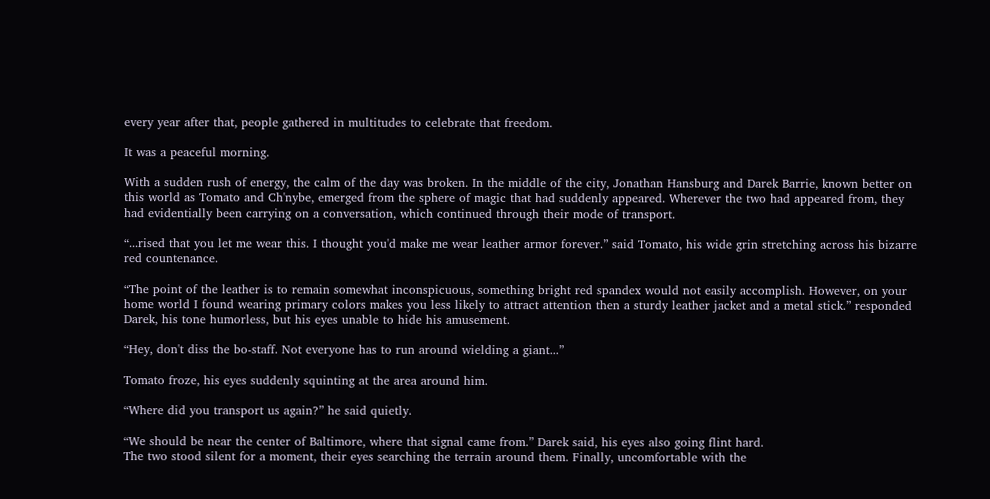every year after that, people gathered in multitudes to celebrate that freedom.

It was a peaceful morning.

With a sudden rush of energy, the calm of the day was broken. In the middle of the city, Jonathan Hansburg and Darek Barrie, known better on this world as Tomato and Ch'nybe, emerged from the sphere of magic that had suddenly appeared. Wherever the two had appeared from, they had evidentially been carrying on a conversation, which continued through their mode of transport.

“...rised that you let me wear this. I thought you'd make me wear leather armor forever.” said Tomato, his wide grin stretching across his bizarre red countenance.

“The point of the leather is to remain somewhat inconspicuous, something bright red spandex would not easily accomplish. However, on your home world I found wearing primary colors makes you less likely to attract attention then a sturdy leather jacket and a metal stick.” responded Darek, his tone humorless, but his eyes unable to hide his amusement.

“Hey, don't diss the bo-staff. Not everyone has to run around wielding a giant...”

Tomato froze, his eyes suddenly squinting at the area around him.

“Where did you transport us again?” he said quietly.

“We should be near the center of Baltimore, where that signal came from.” Darek said, his eyes also going flint hard.
The two stood silent for a moment, their eyes searching the terrain around them. Finally, uncomfortable with the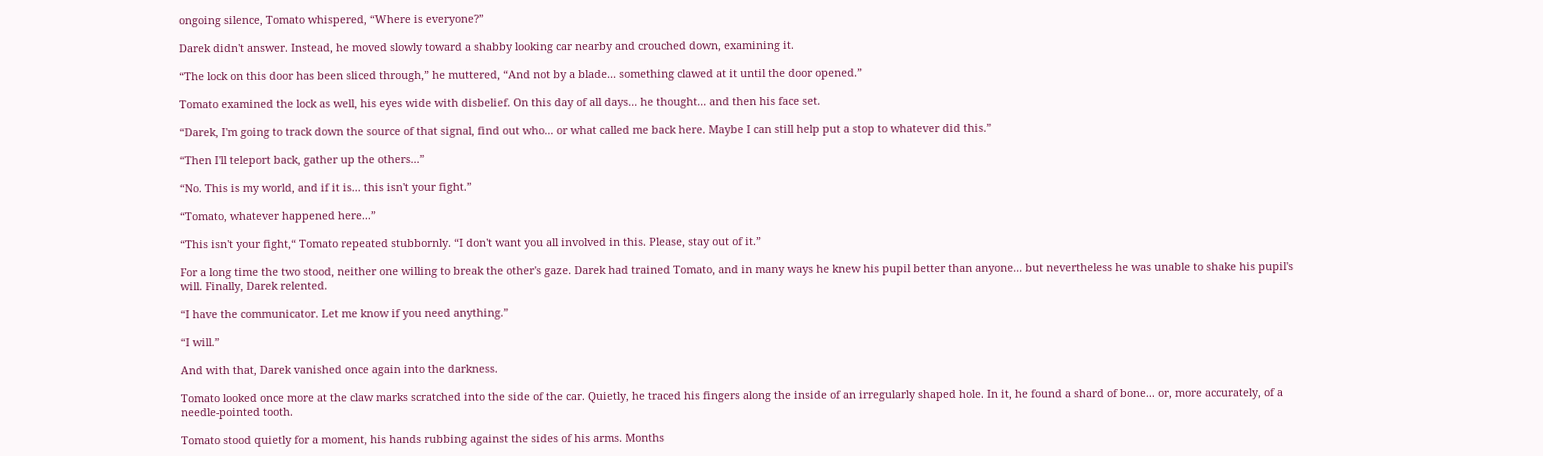ongoing silence, Tomato whispered, “Where is everyone?”

Darek didn't answer. Instead, he moved slowly toward a shabby looking car nearby and crouched down, examining it.

“The lock on this door has been sliced through,” he muttered, “And not by a blade... something clawed at it until the door opened.”

Tomato examined the lock as well, his eyes wide with disbelief. On this day of all days... he thought... and then his face set.

“Darek, I'm going to track down the source of that signal, find out who... or what called me back here. Maybe I can still help put a stop to whatever did this.”

“Then I'll teleport back, gather up the others...”

“No. This is my world, and if it is... this isn't your fight.”

“Tomato, whatever happened here...”

“This isn't your fight,“ Tomato repeated stubbornly. “I don't want you all involved in this. Please, stay out of it.”

For a long time the two stood, neither one willing to break the other's gaze. Darek had trained Tomato, and in many ways he knew his pupil better than anyone... but nevertheless he was unable to shake his pupil's will. Finally, Darek relented.

“I have the communicator. Let me know if you need anything.”

“I will.”

And with that, Darek vanished once again into the darkness.

Tomato looked once more at the claw marks scratched into the side of the car. Quietly, he traced his fingers along the inside of an irregularly shaped hole. In it, he found a shard of bone... or, more accurately, of a needle-pointed tooth.

Tomato stood quietly for a moment, his hands rubbing against the sides of his arms. Months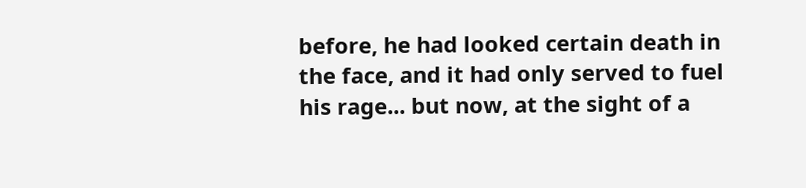before, he had looked certain death in the face, and it had only served to fuel his rage... but now, at the sight of a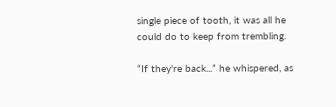single piece of tooth, it was all he could do to keep from trembling.

“If they're back...” he whispered, as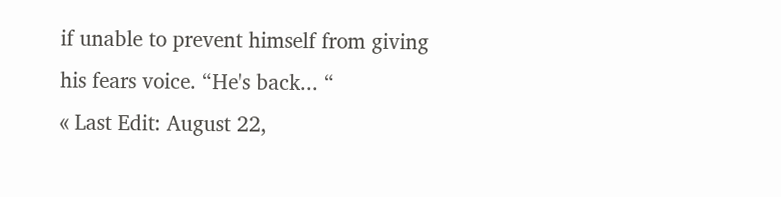if unable to prevent himself from giving his fears voice. “He's back... “
« Last Edit: August 22,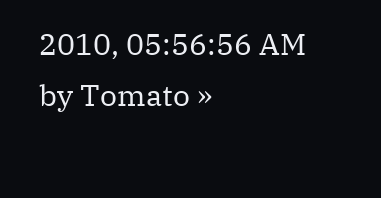2010, 05:56:56 AM by Tomato »